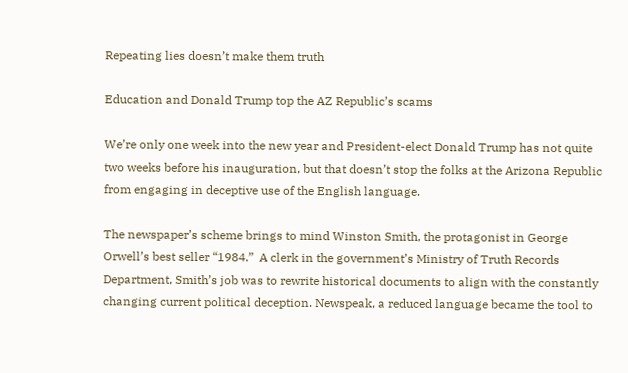Repeating lies doesn’t make them truth

Education and Donald Trump top the AZ Republic’s scams

We’re only one week into the new year and President-elect Donald Trump has not quite two weeks before his inauguration, but that doesn’t stop the folks at the Arizona Republic from engaging in deceptive use of the English language.

The newspaper’s scheme brings to mind Winston Smith, the protagonist in George Orwell’s best seller “1984.”  A clerk in the government’s Ministry of Truth Records Department, Smith’s job was to rewrite historical documents to align with the constantly changing current political deception. Newspeak, a reduced language became the tool to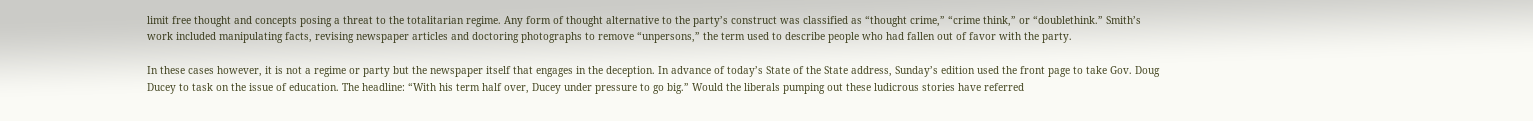limit free thought and concepts posing a threat to the totalitarian regime. Any form of thought alternative to the party’s construct was classified as “thought crime,” “crime think,” or “doublethink.” Smith’s work included manipulating facts, revising newspaper articles and doctoring photographs to remove “unpersons,” the term used to describe people who had fallen out of favor with the party.

In these cases however, it is not a regime or party but the newspaper itself that engages in the deception. In advance of today’s State of the State address, Sunday’s edition used the front page to take Gov. Doug Ducey to task on the issue of education. The headline: “With his term half over, Ducey under pressure to go big.” Would the liberals pumping out these ludicrous stories have referred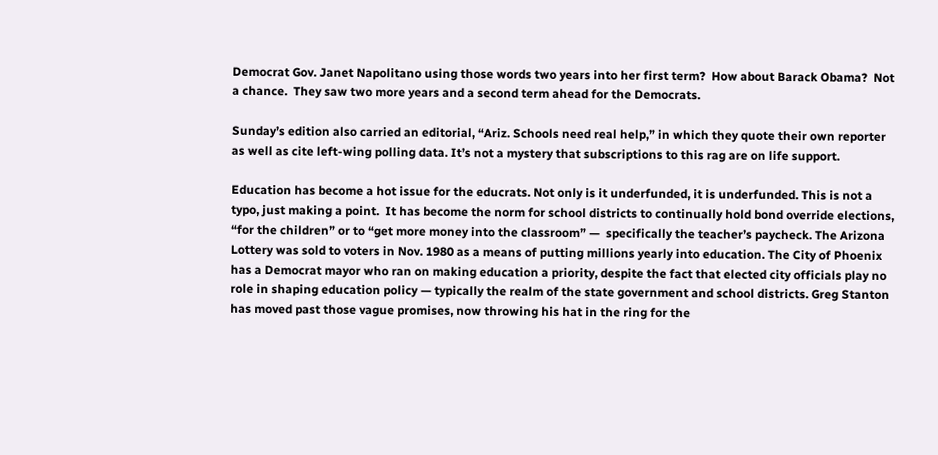Democrat Gov. Janet Napolitano using those words two years into her first term?  How about Barack Obama?  Not a chance.  They saw two more years and a second term ahead for the Democrats.

Sunday’s edition also carried an editorial, “Ariz. Schools need real help,” in which they quote their own reporter as well as cite left-wing polling data. It’s not a mystery that subscriptions to this rag are on life support.

Education has become a hot issue for the educrats. Not only is it underfunded, it is underfunded. This is not a typo, just making a point.  It has become the norm for school districts to continually hold bond override elections, “for the children” or to “get more money into the classroom” —  specifically the teacher’s paycheck. The Arizona Lottery was sold to voters in Nov. 1980 as a means of putting millions yearly into education. The City of Phoenix has a Democrat mayor who ran on making education a priority, despite the fact that elected city officials play no role in shaping education policy — typically the realm of the state government and school districts. Greg Stanton has moved past those vague promises, now throwing his hat in the ring for the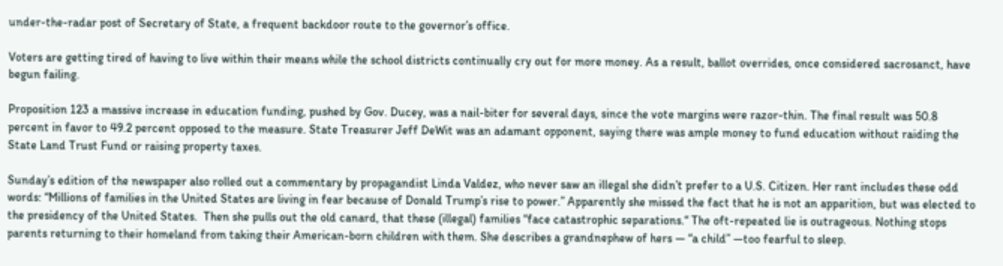under-the-radar post of Secretary of State, a frequent backdoor route to the governor’s office.

Voters are getting tired of having to live within their means while the school districts continually cry out for more money. As a result, ballot overrides, once considered sacrosanct, have begun failing.

Proposition 123 a massive increase in education funding, pushed by Gov. Ducey, was a nail-biter for several days, since the vote margins were razor-thin. The final result was 50.8 percent in favor to 49.2 percent opposed to the measure. State Treasurer Jeff DeWit was an adamant opponent, saying there was ample money to fund education without raiding the State Land Trust Fund or raising property taxes.

Sunday’s edition of the newspaper also rolled out a commentary by propagandist Linda Valdez, who never saw an illegal she didn’t prefer to a U.S. Citizen. Her rant includes these odd words: “Millions of families in the United States are living in fear because of Donald Trump’s rise to power.” Apparently she missed the fact that he is not an apparition, but was elected to the presidency of the United States.  Then she pulls out the old canard, that these (illegal) families “face catastrophic separations.“ The oft-repeated lie is outrageous. Nothing stops parents returning to their homeland from taking their American-born children with them. She describes a grandnephew of hers — “a child” —too fearful to sleep.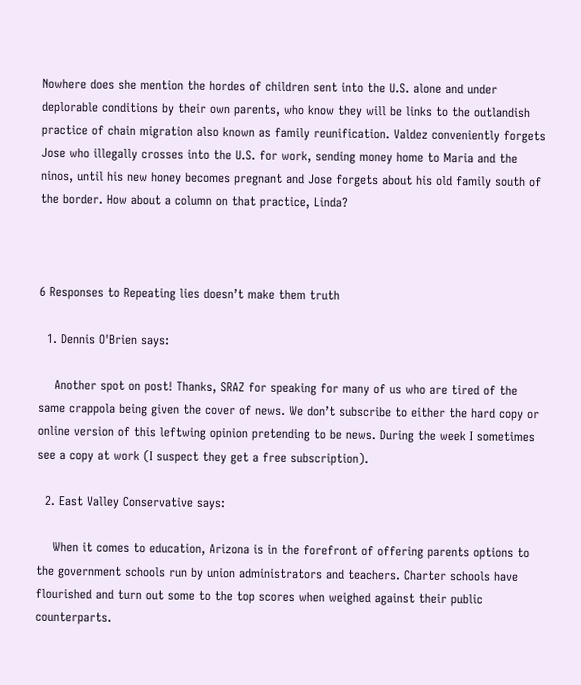Nowhere does she mention the hordes of children sent into the U.S. alone and under deplorable conditions by their own parents, who know they will be links to the outlandish practice of chain migration also known as family reunification. Valdez conveniently forgets Jose who illegally crosses into the U.S. for work, sending money home to Maria and the ninos, until his new honey becomes pregnant and Jose forgets about his old family south of the border. How about a column on that practice, Linda?



6 Responses to Repeating lies doesn’t make them truth

  1. Dennis O'Brien says:

    Another spot on post! Thanks, SRAZ for speaking for many of us who are tired of the same crappola being given the cover of news. We don’t subscribe to either the hard copy or online version of this leftwing opinion pretending to be news. During the week I sometimes see a copy at work (I suspect they get a free subscription).

  2. East Valley Conservative says:

    When it comes to education, Arizona is in the forefront of offering parents options to the government schools run by union administrators and teachers. Charter schools have flourished and turn out some to the top scores when weighed against their public counterparts.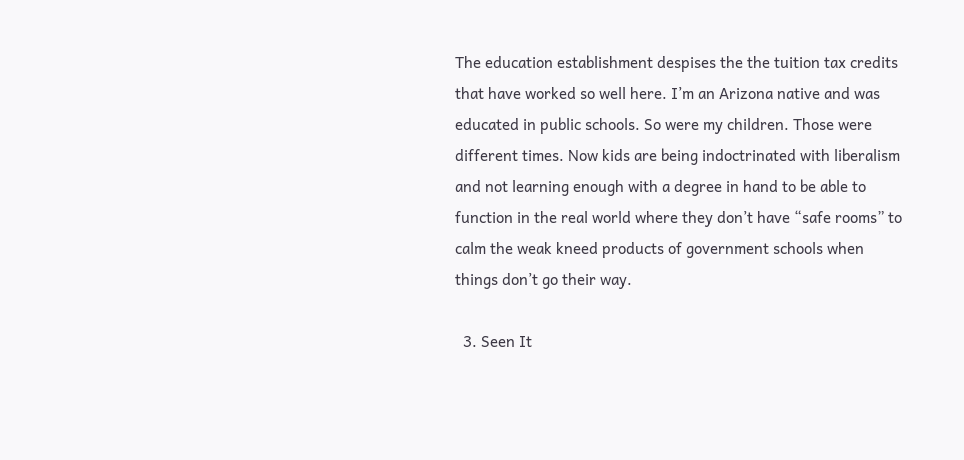The education establishment despises the the tuition tax credits that have worked so well here. I’m an Arizona native and was educated in public schools. So were my children. Those were different times. Now kids are being indoctrinated with liberalism and not learning enough with a degree in hand to be able to function in the real world where they don’t have “safe rooms” to calm the weak kneed products of government schools when things don’t go their way.

  3. Seen It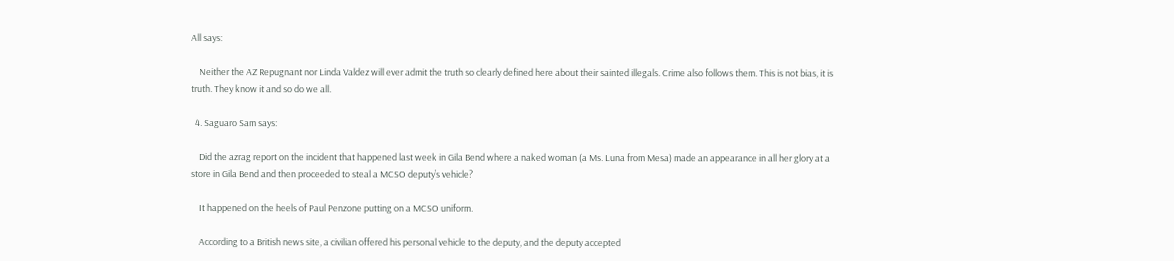All says:

    Neither the AZ Repugnant nor Linda Valdez will ever admit the truth so clearly defined here about their sainted illegals. Crime also follows them. This is not bias, it is truth. They know it and so do we all.

  4. Saguaro Sam says:

    Did the azrag report on the incident that happened last week in Gila Bend where a naked woman (a Ms. Luna from Mesa) made an appearance in all her glory at a store in Gila Bend and then proceeded to steal a MCSO deputy’s vehicle?

    It happened on the heels of Paul Penzone putting on a MCSO uniform.

    According to a British news site, a civilian offered his personal vehicle to the deputy, and the deputy accepted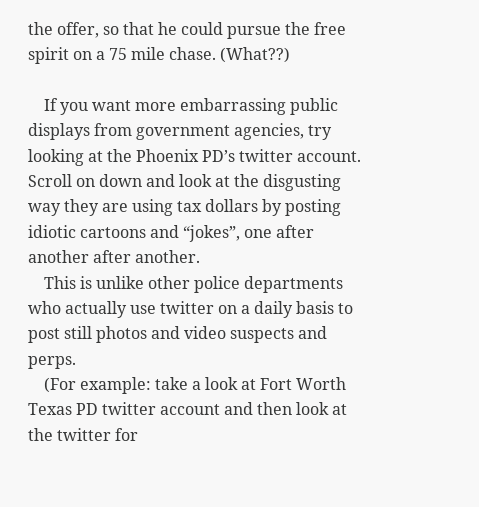the offer, so that he could pursue the free spirit on a 75 mile chase. (What??)

    If you want more embarrassing public displays from government agencies, try looking at the Phoenix PD’s twitter account. Scroll on down and look at the disgusting way they are using tax dollars by posting idiotic cartoons and “jokes”, one after another after another.
    This is unlike other police departments who actually use twitter on a daily basis to post still photos and video suspects and perps.
    (For example: take a look at Fort Worth Texas PD twitter account and then look at the twitter for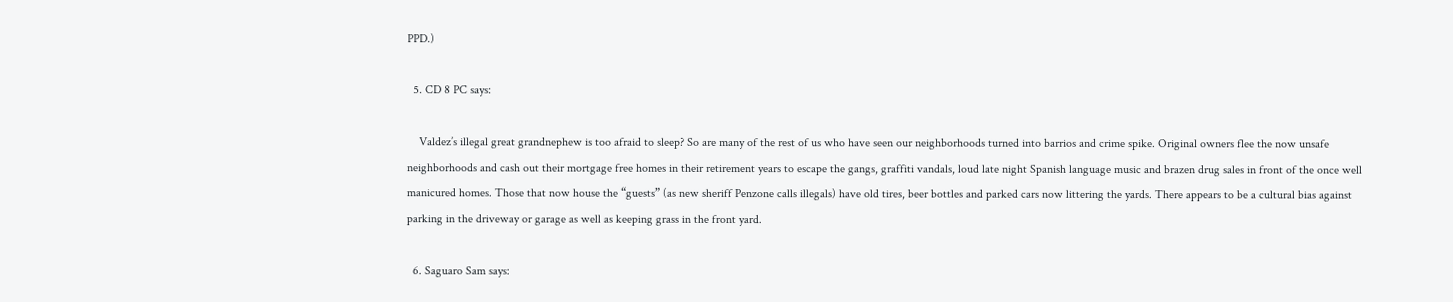PPD.)

  5. CD 8 PC says:

    Valdez’s illegal great grandnephew is too afraid to sleep? So are many of the rest of us who have seen our neighborhoods turned into barrios and crime spike. Original owners flee the now unsafe neighborhoods and cash out their mortgage free homes in their retirement years to escape the gangs, graffiti vandals, loud late night Spanish language music and brazen drug sales in front of the once well manicured homes. Those that now house the “guests” (as new sheriff Penzone calls illegals) have old tires, beer bottles and parked cars now littering the yards. There appears to be a cultural bias against parking in the driveway or garage as well as keeping grass in the front yard.

  6. Saguaro Sam says: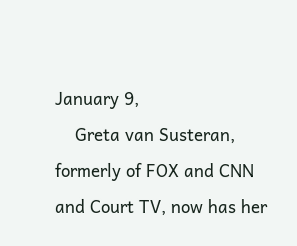January 9,
    Greta van Susteran, formerly of FOX and CNN and Court TV, now has her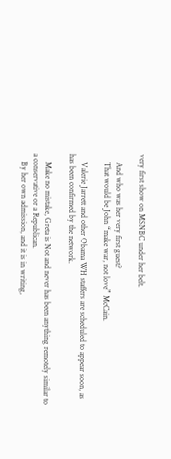very first show on MSNBC under her belt.

    And who was her very first guest?
    That would be John “make war, not love” McCain.

    Valerie Jarrett and other Obama WH staffers are scheduled to appear soon, as has been confirmed by the network.

    Make no mistake, Greta is Not and never has been anything remotely similar to a conservative or a Republican.
    By her own admission, and it is in writing,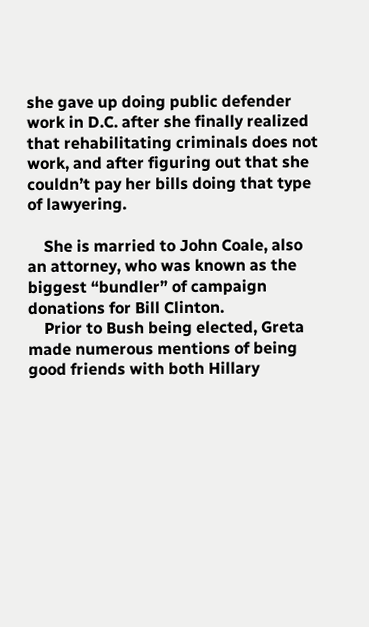she gave up doing public defender work in D.C. after she finally realized that rehabilitating criminals does not work, and after figuring out that she couldn’t pay her bills doing that type of lawyering.

    She is married to John Coale, also an attorney, who was known as the biggest “bundler” of campaign donations for Bill Clinton.
    Prior to Bush being elected, Greta made numerous mentions of being good friends with both Hillary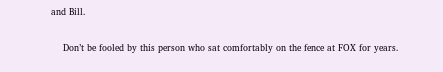and Bill.

    Don’t be fooled by this person who sat comfortably on the fence at FOX for years.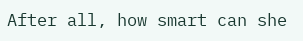After all, how smart can she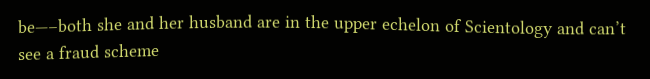be—–both she and her husband are in the upper echelon of Scientology and can’t see a fraud scheme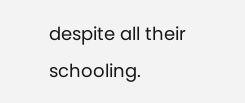despite all their schooling.